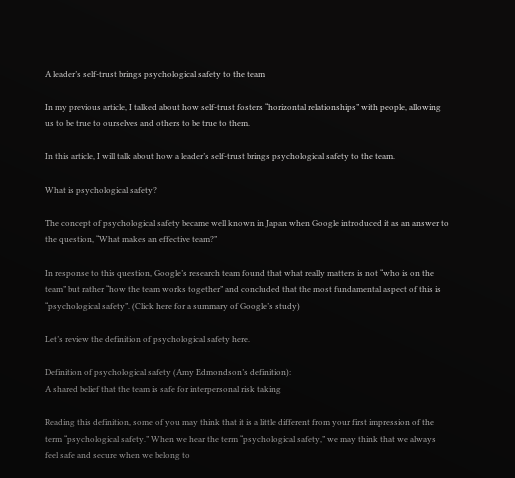A leader’s self-trust brings psychological safety to the team

In my previous article, I talked about how self-trust fosters “horizontal relationships” with people, allowing us to be true to ourselves and others to be true to them.

In this article, I will talk about how a leader’s self-trust brings psychological safety to the team.

What is psychological safety?

The concept of psychological safety became well known in Japan when Google introduced it as an answer to the question, “What makes an effective team?”

In response to this question, Google’s research team found that what really matters is not “who is on the team” but rather “how the team works together” and concluded that the most fundamental aspect of this is “psychological safety”. (Click here for a summary of Google’s study)

Let’s review the definition of psychological safety here.

Definition of psychological safety (Amy Edmondson’s definition):
A shared belief that the team is safe for interpersonal risk taking

Reading this definition, some of you may think that it is a little different from your first impression of the term “psychological safety.” When we hear the term “psychological safety,” we may think that we always feel safe and secure when we belong to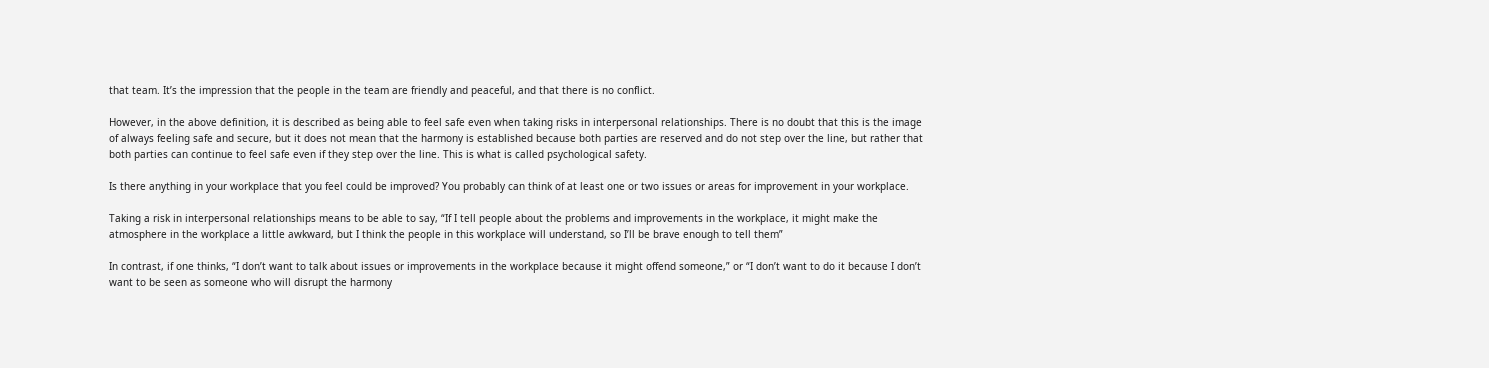that team. It’s the impression that the people in the team are friendly and peaceful, and that there is no conflict.

However, in the above definition, it is described as being able to feel safe even when taking risks in interpersonal relationships. There is no doubt that this is the image of always feeling safe and secure, but it does not mean that the harmony is established because both parties are reserved and do not step over the line, but rather that both parties can continue to feel safe even if they step over the line. This is what is called psychological safety.

Is there anything in your workplace that you feel could be improved? You probably can think of at least one or two issues or areas for improvement in your workplace.

Taking a risk in interpersonal relationships means to be able to say, “If I tell people about the problems and improvements in the workplace, it might make the atmosphere in the workplace a little awkward, but I think the people in this workplace will understand, so I’ll be brave enough to tell them”

In contrast, if one thinks, “I don’t want to talk about issues or improvements in the workplace because it might offend someone,” or “I don’t want to do it because I don’t want to be seen as someone who will disrupt the harmony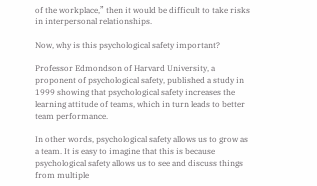of the workplace,” then it would be difficult to take risks in interpersonal relationships.

Now, why is this psychological safety important?

Professor Edmondson of Harvard University, a proponent of psychological safety, published a study in 1999 showing that psychological safety increases the learning attitude of teams, which in turn leads to better team performance.

In other words, psychological safety allows us to grow as a team. It is easy to imagine that this is because psychological safety allows us to see and discuss things from multiple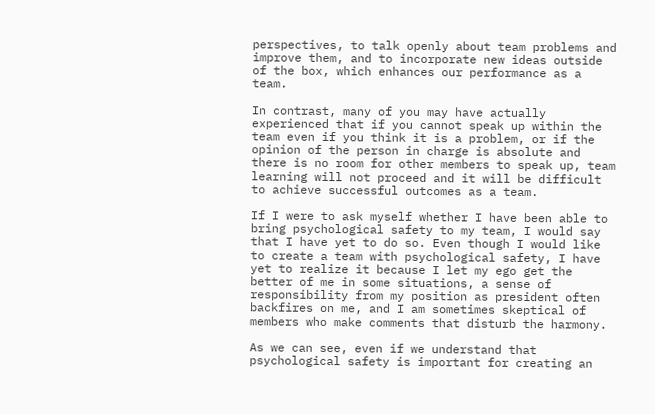perspectives, to talk openly about team problems and improve them, and to incorporate new ideas outside of the box, which enhances our performance as a team.

In contrast, many of you may have actually experienced that if you cannot speak up within the team even if you think it is a problem, or if the opinion of the person in charge is absolute and there is no room for other members to speak up, team learning will not proceed and it will be difficult to achieve successful outcomes as a team.

If I were to ask myself whether I have been able to bring psychological safety to my team, I would say that I have yet to do so. Even though I would like to create a team with psychological safety, I have yet to realize it because I let my ego get the better of me in some situations, a sense of responsibility from my position as president often backfires on me, and I am sometimes skeptical of members who make comments that disturb the harmony.

As we can see, even if we understand that psychological safety is important for creating an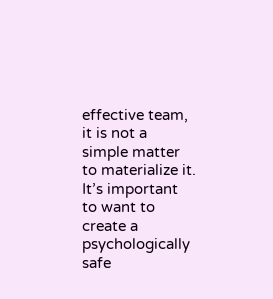effective team, it is not a simple matter to materialize it. It’s important to want to create a psychologically safe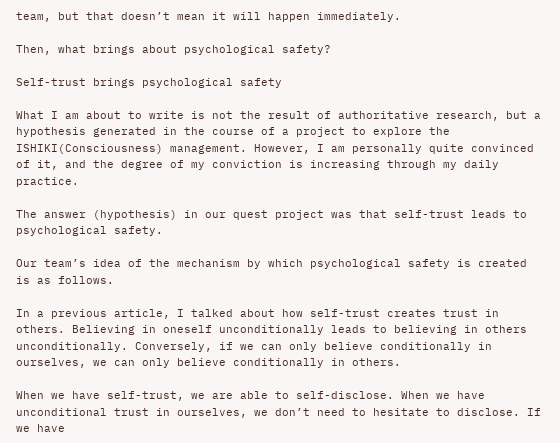team, but that doesn’t mean it will happen immediately.

Then, what brings about psychological safety?

Self-trust brings psychological safety

What I am about to write is not the result of authoritative research, but a hypothesis generated in the course of a project to explore the ISHIKI(Consciousness) management. However, I am personally quite convinced of it, and the degree of my conviction is increasing through my daily practice.

The answer (hypothesis) in our quest project was that self-trust leads to psychological safety.

Our team’s idea of the mechanism by which psychological safety is created is as follows.

In a previous article, I talked about how self-trust creates trust in others. Believing in oneself unconditionally leads to believing in others unconditionally. Conversely, if we can only believe conditionally in ourselves, we can only believe conditionally in others.

When we have self-trust, we are able to self-disclose. When we have unconditional trust in ourselves, we don’t need to hesitate to disclose. If we have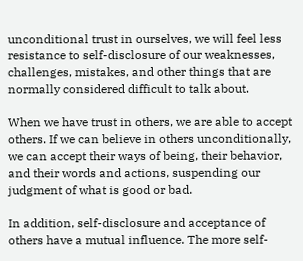unconditional trust in ourselves, we will feel less resistance to self-disclosure of our weaknesses, challenges, mistakes, and other things that are normally considered difficult to talk about.

When we have trust in others, we are able to accept others. If we can believe in others unconditionally, we can accept their ways of being, their behavior, and their words and actions, suspending our judgment of what is good or bad.

In addition, self-disclosure and acceptance of others have a mutual influence. The more self-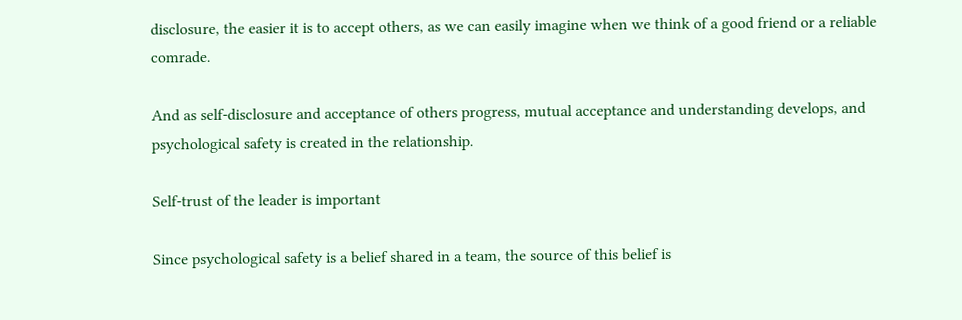disclosure, the easier it is to accept others, as we can easily imagine when we think of a good friend or a reliable comrade.

And as self-disclosure and acceptance of others progress, mutual acceptance and understanding develops, and psychological safety is created in the relationship.

Self-trust of the leader is important

Since psychological safety is a belief shared in a team, the source of this belief is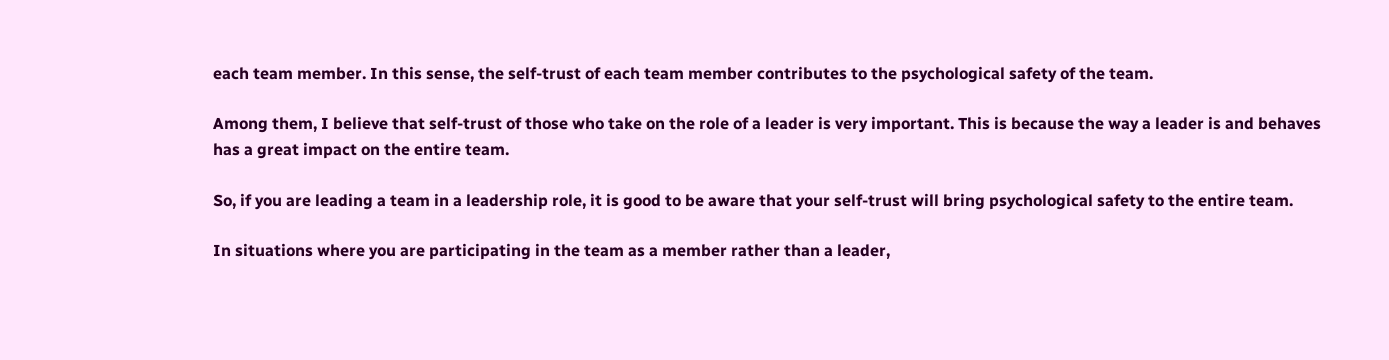each team member. In this sense, the self-trust of each team member contributes to the psychological safety of the team.

Among them, I believe that self-trust of those who take on the role of a leader is very important. This is because the way a leader is and behaves has a great impact on the entire team.

So, if you are leading a team in a leadership role, it is good to be aware that your self-trust will bring psychological safety to the entire team.

In situations where you are participating in the team as a member rather than a leader,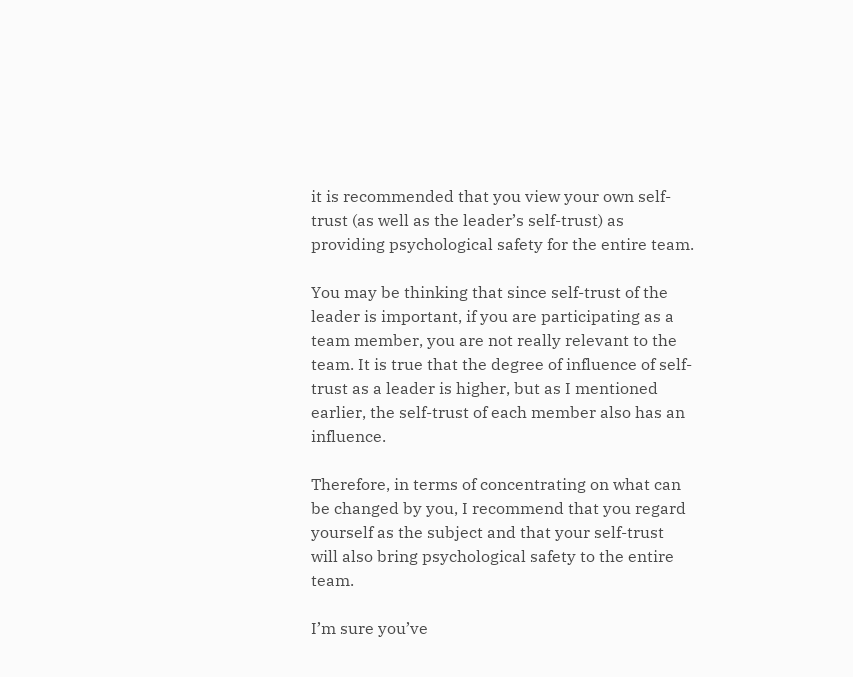it is recommended that you view your own self-trust (as well as the leader’s self-trust) as providing psychological safety for the entire team.

You may be thinking that since self-trust of the leader is important, if you are participating as a team member, you are not really relevant to the team. It is true that the degree of influence of self-trust as a leader is higher, but as I mentioned earlier, the self-trust of each member also has an influence.

Therefore, in terms of concentrating on what can be changed by you, I recommend that you regard yourself as the subject and that your self-trust will also bring psychological safety to the entire team.

I’m sure you’ve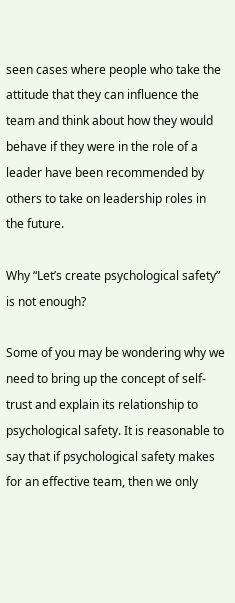seen cases where people who take the attitude that they can influence the team and think about how they would behave if they were in the role of a leader have been recommended by others to take on leadership roles in the future.

Why “Let’s create psychological safety” is not enough?

Some of you may be wondering why we need to bring up the concept of self-trust and explain its relationship to psychological safety. It is reasonable to say that if psychological safety makes for an effective team, then we only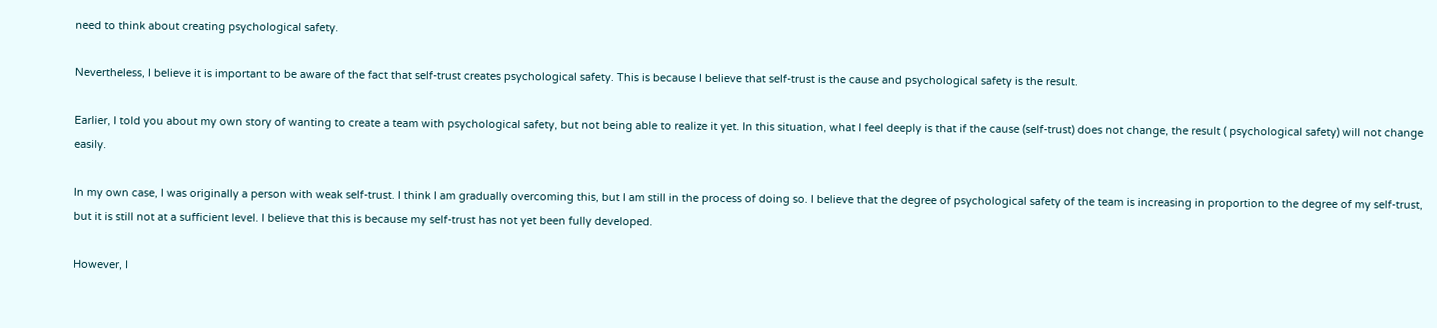need to think about creating psychological safety.

Nevertheless, I believe it is important to be aware of the fact that self-trust creates psychological safety. This is because I believe that self-trust is the cause and psychological safety is the result.

Earlier, I told you about my own story of wanting to create a team with psychological safety, but not being able to realize it yet. In this situation, what I feel deeply is that if the cause (self-trust) does not change, the result ( psychological safety) will not change easily.

In my own case, I was originally a person with weak self-trust. I think I am gradually overcoming this, but I am still in the process of doing so. I believe that the degree of psychological safety of the team is increasing in proportion to the degree of my self-trust, but it is still not at a sufficient level. I believe that this is because my self-trust has not yet been fully developed.

However, I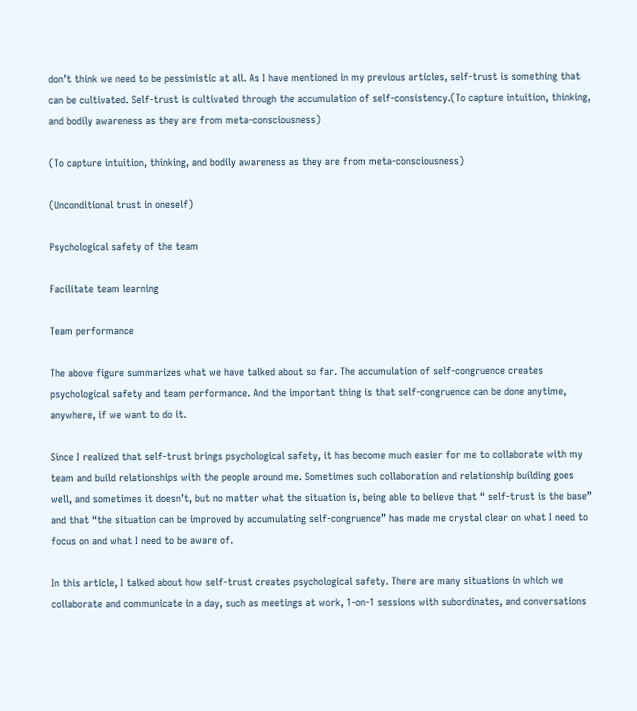don’t think we need to be pessimistic at all. As I have mentioned in my previous articles, self-trust is something that can be cultivated. Self-trust is cultivated through the accumulation of self-consistency.(To capture intuition, thinking, and bodily awareness as they are from meta-consciousness)

(To capture intuition, thinking, and bodily awareness as they are from meta-consciousness)

(Unconditional trust in oneself)

Psychological safety of the team

Facilitate team learning

Team performance

The above figure summarizes what we have talked about so far. The accumulation of self-congruence creates psychological safety and team performance. And the important thing is that self-congruence can be done anytime, anywhere, if we want to do it.

Since I realized that self-trust brings psychological safety, it has become much easier for me to collaborate with my team and build relationships with the people around me. Sometimes such collaboration and relationship building goes well, and sometimes it doesn’t, but no matter what the situation is, being able to believe that “ self-trust is the base” and that “the situation can be improved by accumulating self-congruence” has made me crystal clear on what I need to focus on and what I need to be aware of.

In this article, I talked about how self-trust creates psychological safety. There are many situations in which we collaborate and communicate in a day, such as meetings at work, 1-on-1 sessions with subordinates, and conversations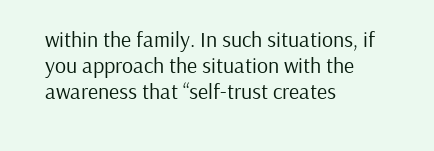within the family. In such situations, if you approach the situation with the awareness that “self-trust creates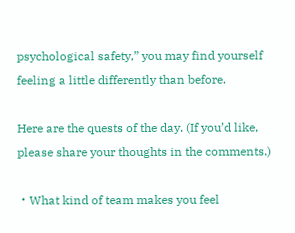psychological safety,” you may find yourself feeling a little differently than before.

Here are the quests of the day. (If you’d like, please share your thoughts in the comments.)

・What kind of team makes you feel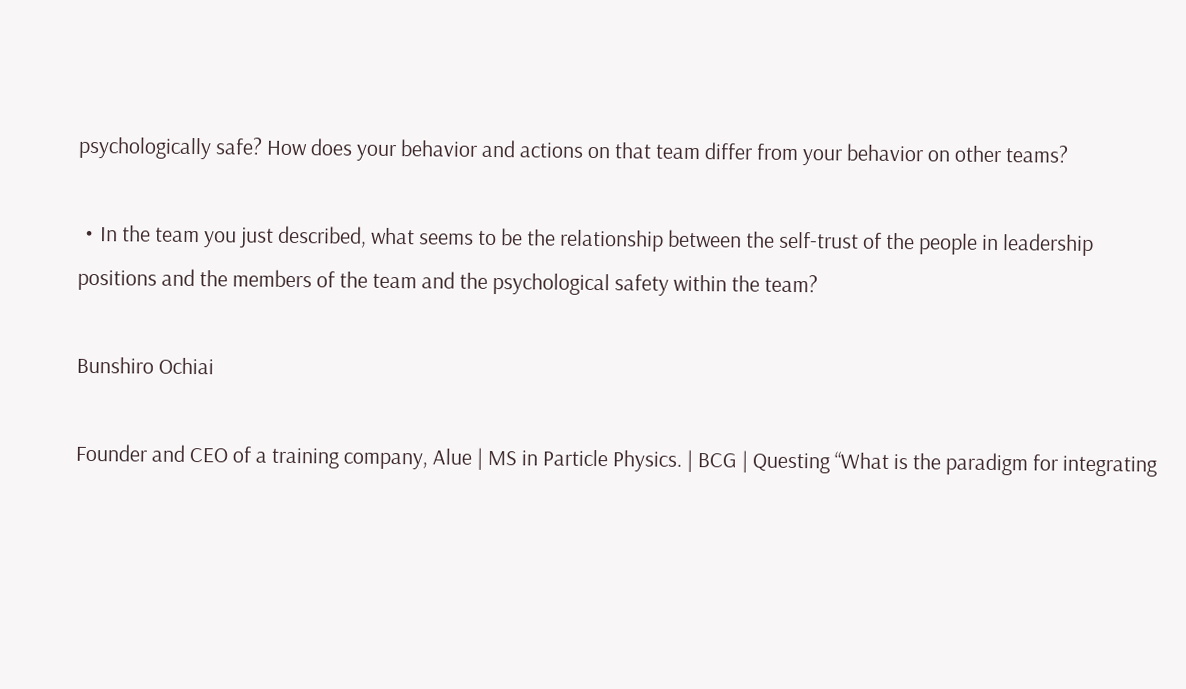psychologically safe? How does your behavior and actions on that team differ from your behavior on other teams?

・In the team you just described, what seems to be the relationship between the self-trust of the people in leadership positions and the members of the team and the psychological safety within the team?

Bunshiro Ochiai

Founder and CEO of a training company, Alue | MS in Particle Physics. | BCG | Questing “What is the paradigm for integrating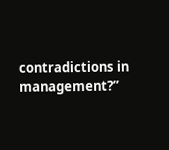contradictions in management?”